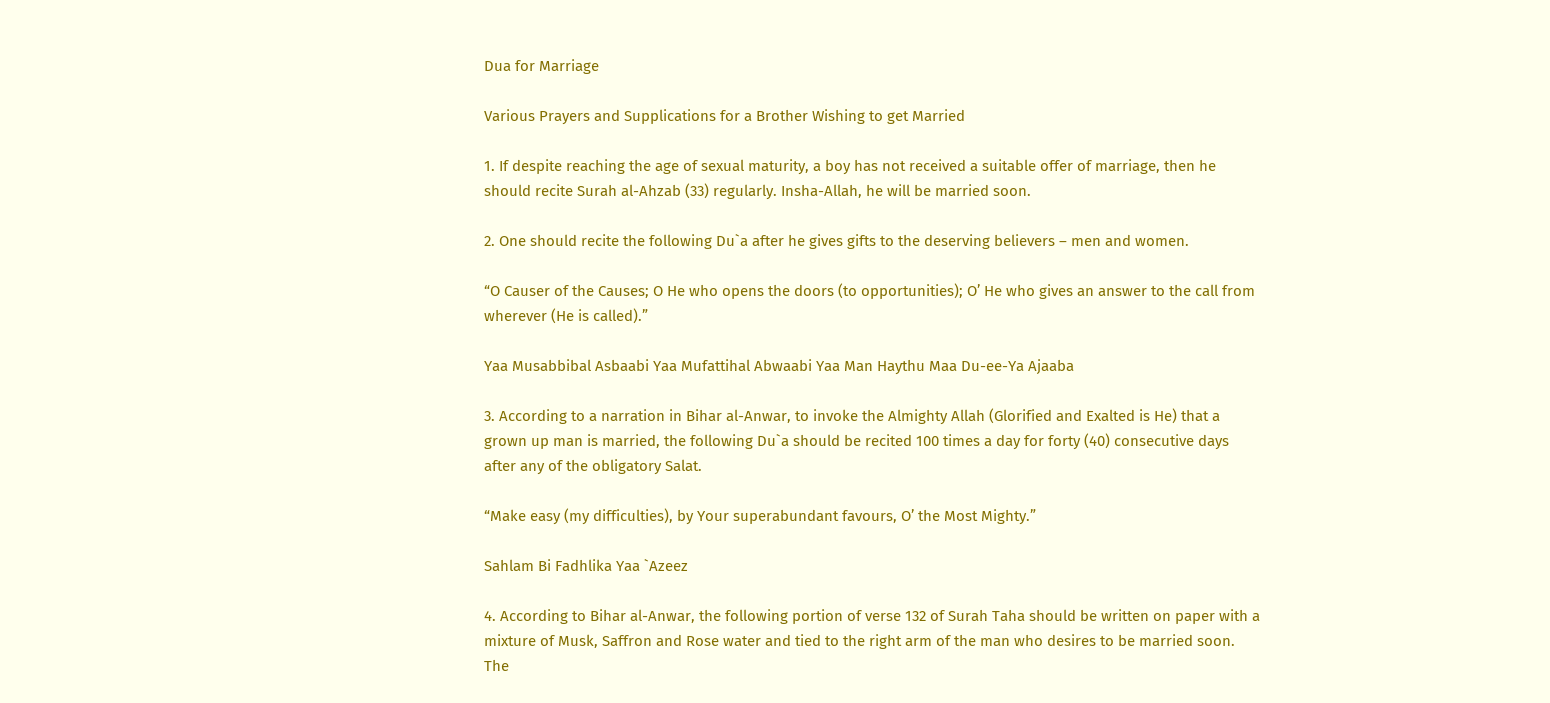Dua for Marriage

Various Prayers and Supplications for a Brother Wishing to get Married

1. If despite reaching the age of sexual maturity, a boy has not received a suitable offer of marriage, then he should recite Surah al-Ahzab (33) regularly. Insha-Allah, he will be married soon.

2. One should recite the following Du`a after he gives gifts to the deserving believers – men and women.

“O Causer of the Causes; O He who opens the doors (to opportunities); O’ He who gives an answer to the call from wherever (He is called).”

Yaa Musabbibal Asbaabi Yaa Mufattihal Abwaabi Yaa Man Haythu Maa Du-ee-Ya Ajaaba

3. According to a narration in Bihar al-Anwar, to invoke the Almighty Allah (Glorified and Exalted is He) that a grown up man is married, the following Du`a should be recited 100 times a day for forty (40) consecutive days after any of the obligatory Salat.

“Make easy (my difficulties), by Your superabundant favours, O’ the Most Mighty.”

Sahlam Bi Fadhlika Yaa `Azeez

4. According to Bihar al-Anwar, the following portion of verse 132 of Surah Taha should be written on paper with a mixture of Musk, Saffron and Rose water and tied to the right arm of the man who desires to be married soon. The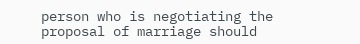person who is negotiating the proposal of marriage should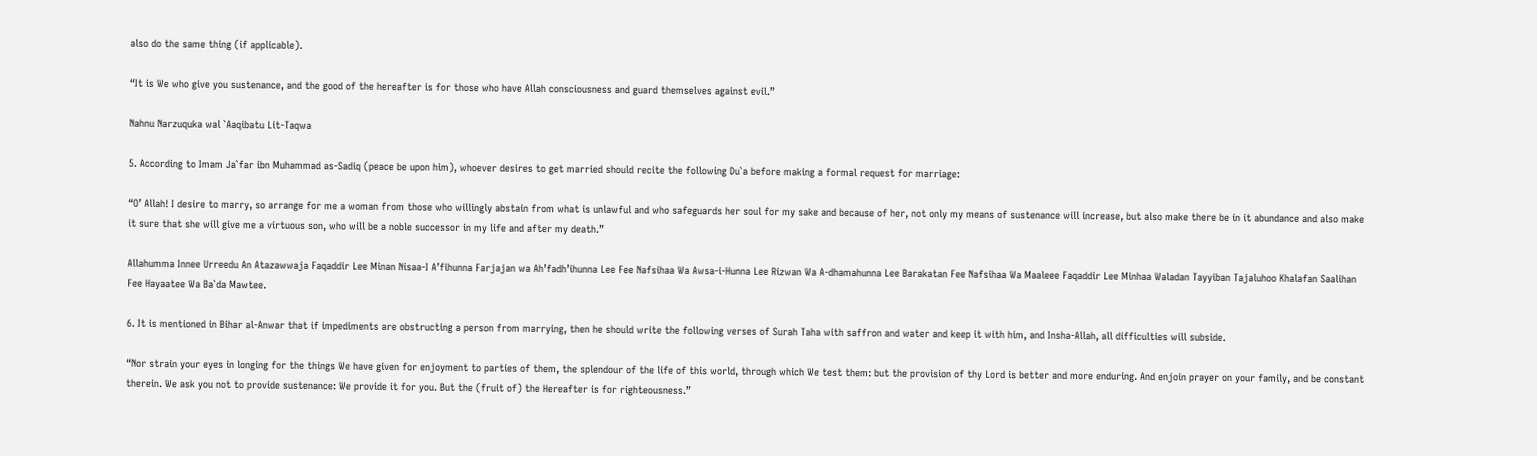also do the same thing (if applicable).

“It is We who give you sustenance, and the good of the hereafter is for those who have Allah consciousness and guard themselves against evil.”

Nahnu Narzuquka wal `Aaqibatu Lit-Taqwa

5. According to Imam Ja`far ibn Muhammad as-Sadiq (peace be upon him), whoever desires to get married should recite the following Du`a before making a formal request for marriage:

“O’ Allah! I desire to marry, so arrange for me a woman from those who willingly abstain from what is unlawful and who safeguards her soul for my sake and because of her, not only my means of sustenance will increase, but also make there be in it abundance and also make it sure that she will give me a virtuous son, who will be a noble successor in my life and after my death.”

Allahumma Innee Urreedu An Atazawwaja Faqaddir Lee Minan Nisaa-I A’fihunna Farjajan wa Ah’fadh’ihunna Lee Fee Nafsihaa Wa Awsa-i-Hunna Lee Rizwan Wa A-dhamahunna Lee Barakatan Fee Nafsihaa Wa Maaleee Faqaddir Lee Minhaa Waladan Tayyiban Tajaluhoo Khalafan Saalihan Fee Hayaatee Wa Ba`da Mawtee.

6. It is mentioned in Bihar al-Anwar that if impediments are obstructing a person from marrying, then he should write the following verses of Surah Taha with saffron and water and keep it with him, and Insha-Allah, all difficulties will subside.

“Nor strain your eyes in longing for the things We have given for enjoyment to parties of them, the splendour of the life of this world, through which We test them: but the provision of thy Lord is better and more enduring. And enjoin prayer on your family, and be constant therein. We ask you not to provide sustenance: We provide it for you. But the (fruit of) the Hereafter is for righteousness.”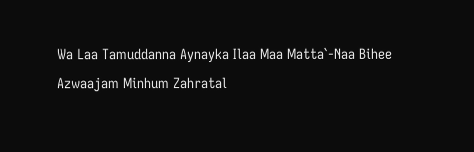Wa Laa Tamuddanna Aynayka Ilaa Maa Matta`-Naa Bihee Azwaajam Minhum Zahratal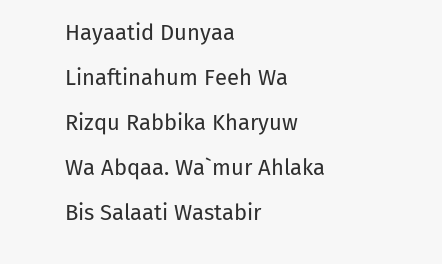Hayaatid Dunyaa Linaftinahum Feeh Wa Rizqu Rabbika Kharyuw Wa Abqaa. Wa`mur Ahlaka Bis Salaati Wastabir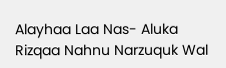Alayhaa Laa Nas- Aluka Rizqaa Nahnu Narzuquk Wal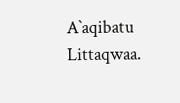A`aqibatu Littaqwaa.